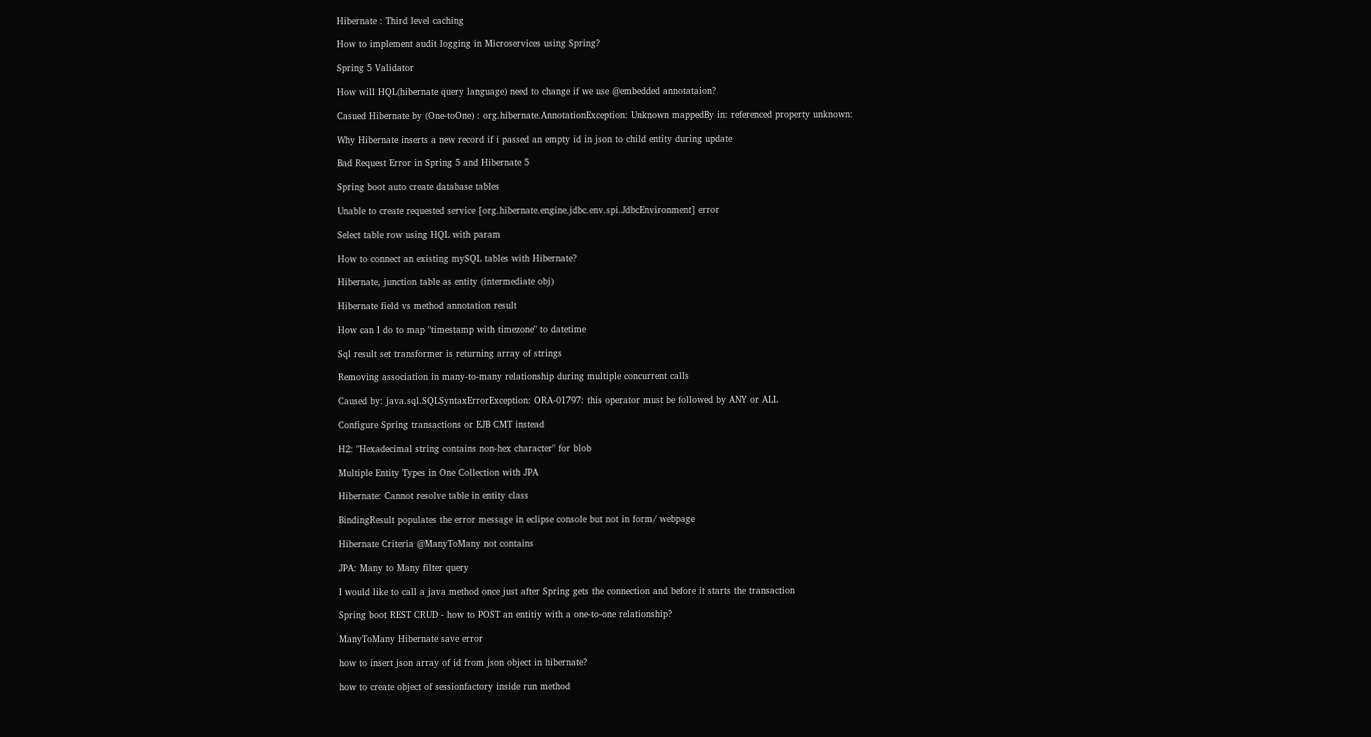Hibernate : Third level caching

How to implement audit logging in Microservices using Spring?

Spring 5 Validator

How will HQL(hibernate query language) need to change if we use @embedded annotataion?

Casued Hibernate by (One-toOne) : org.hibernate.AnnotationException: Unknown mappedBy in: referenced property unknown:

Why Hibernate inserts a new record if i passed an empty id in json to child entity during update

Bad Request Error in Spring 5 and Hibernate 5

Spring boot auto create database tables

Unable to create requested service [org.hibernate.engine.jdbc.env.spi.JdbcEnvironment] error

Select table row using HQL with param

How to connect an existing mySQL tables with Hibernate?

Hibernate, junction table as entity (intermediate obj)

Hibernate field vs method annotation result

How can I do to map "timestamp with timezone" to datetime

Sql result set transformer is returning array of strings

Removing association in many-to-many relationship during multiple concurrent calls

Caused by: java.sql.SQLSyntaxErrorException: ORA-01797: this operator must be followed by ANY or ALL

Configure Spring transactions or EJB CMT instead

H2: "Hexadecimal string contains non-hex character" for blob

Multiple Entity Types in One Collection with JPA

Hibernate: Cannot resolve table in entity class

BindingResult populates the error message in eclipse console but not in form/ webpage

Hibernate Criteria @ManyToMany not contains

JPA: Many to Many filter query

I would like to call a java method once just after Spring gets the connection and before it starts the transaction

Spring boot REST CRUD - how to POST an entitiy with a one-to-one relationship?

ManyToMany Hibernate save error

how to insert json array of id from json object in hibernate?

how to create object of sessionfactory inside run method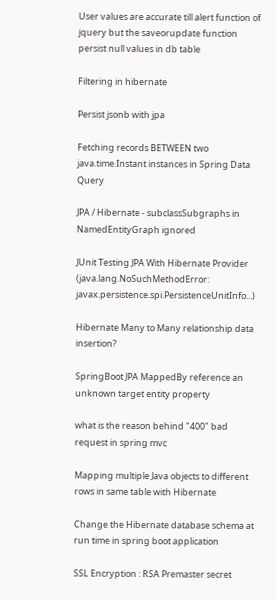User values are accurate till alert function of jquery but the saveorupdate function persist null values in db table

Filtering in hibernate

Persist jsonb with jpa

Fetching records BETWEEN two java.time.Instant instances in Spring Data Query

JPA / Hibernate - subclassSubgraphs in NamedEntityGraph ignored

JUnit Testing JPA With Hibernate Provider (java.lang.NoSuchMethodError: javax.persistence.spi.PersistenceUnitInfo...)

Hibernate Many to Many relationship data insertion?

SpringBoot JPA MappedBy reference an unknown target entity property

what is the reason behind "400" bad request in spring mvc

Mapping multiple Java objects to different rows in same table with Hibernate

Change the Hibernate database schema at run time in spring boot application

SSL Encryption : RSA Premaster secret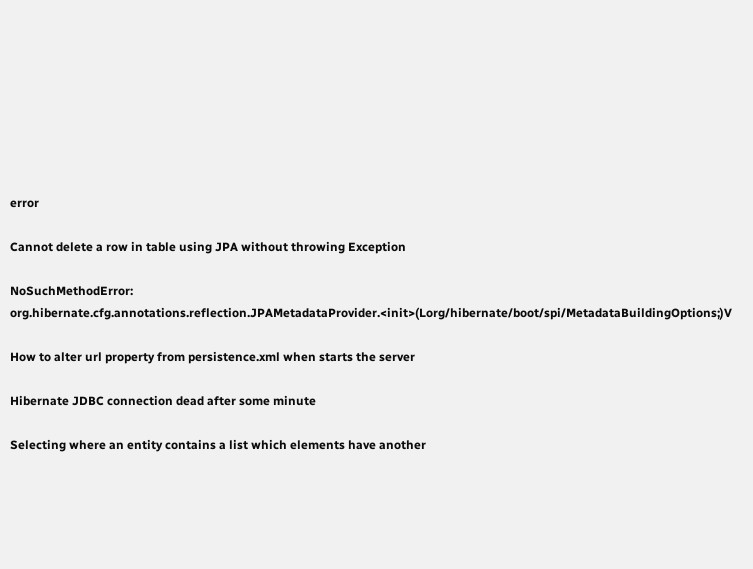error

Cannot delete a row in table using JPA without throwing Exception

NoSuchMethodError: org.hibernate.cfg.annotations.reflection.JPAMetadataProvider.<init>(Lorg/hibernate/boot/spi/MetadataBuildingOptions;)V

How to alter url property from persistence.xml when starts the server

Hibernate JDBC connection dead after some minute

Selecting where an entity contains a list which elements have another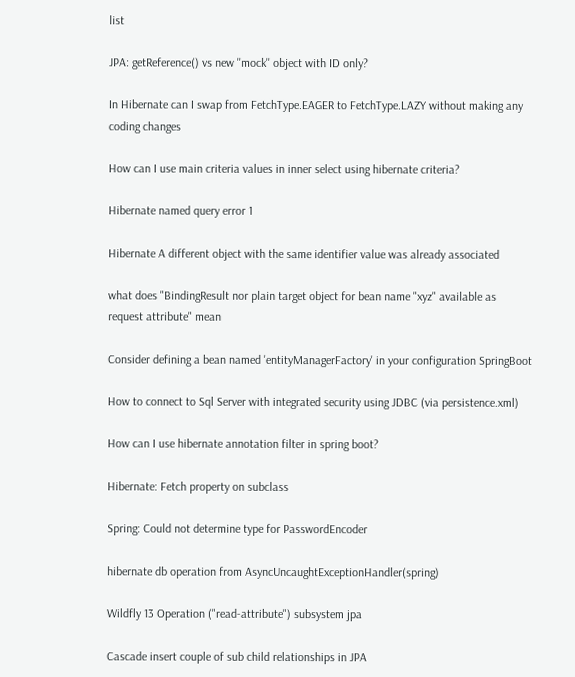list

JPA: getReference() vs new ''mock'' object with ID only?

In Hibernate can I swap from FetchType.EAGER to FetchType.LAZY without making any coding changes

How can I use main criteria values in inner select using hibernate criteria?

Hibernate named query error 1

Hibernate A different object with the same identifier value was already associated

what does "BindingResult nor plain target object for bean name "xyz" available as request attribute" mean

Consider defining a bean named 'entityManagerFactory' in your configuration SpringBoot

How to connect to Sql Server with integrated security using JDBC (via persistence.xml)

How can I use hibernate annotation filter in spring boot?

Hibernate: Fetch property on subclass

Spring: Could not determine type for PasswordEncoder

hibernate db operation from AsyncUncaughtExceptionHandler(spring)

Wildfly 13 Operation ("read-attribute") subsystem jpa

Cascade insert couple of sub child relationships in JPA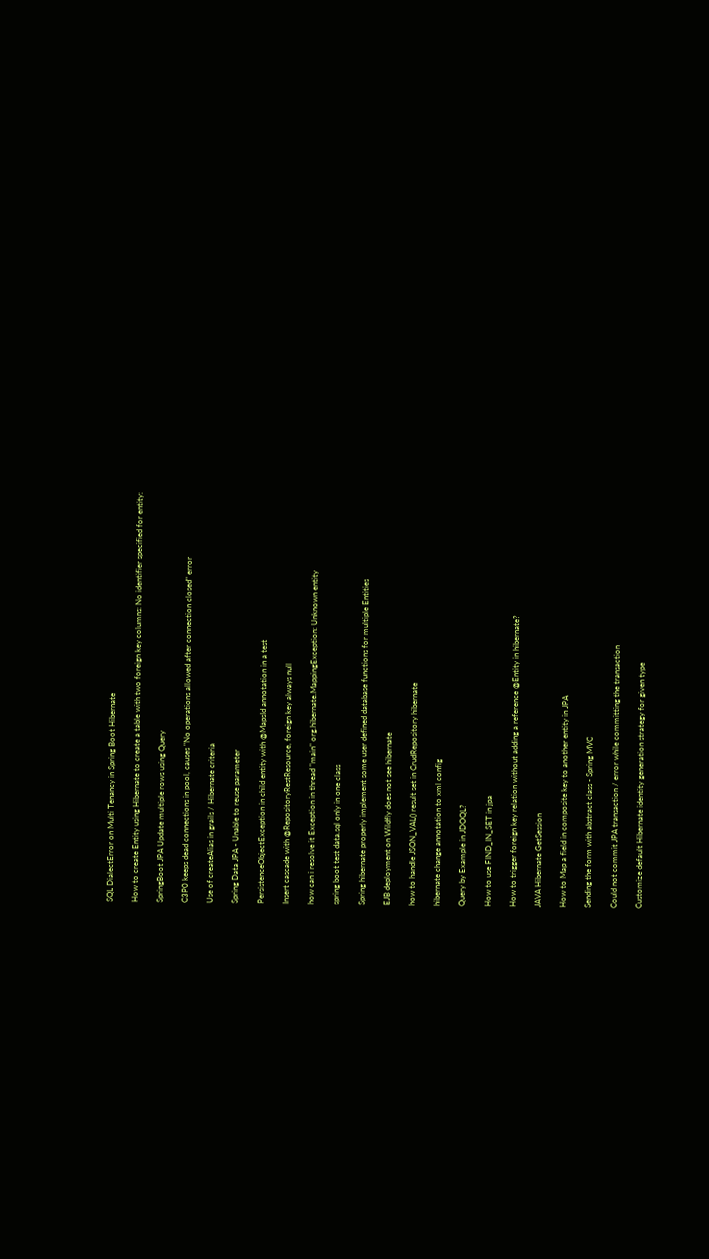SQL DialectError on Multi Tenancy in Spring Boot Hibernate

How to create Entity using Hibernate to create a table with two foreign key columns: No identifier specified for entity:

SpringBoot JPA Update multiple rows using Query

C3P0 keeps dead connections in pool, causes "No operations allowed after connection closed" error

Use of createAlias in grails / Hibernate criteria

Spring Data JPA - Unable to reuse parameter

PersistenceObjectException in child entity with @MapsId annotation in a test

Insert cascade with @RepositoryRestResource, foreign key always null

how can i resolve it Exception in thread "main" org.hibernate.MappingException: Unknown entity

spring boot test data.sql only in one class

Spring hibernate properly implement some user defined database functions for multiple Entities

EJB deployment on Wildfly does not see hibernate

how to handle JSON_VAL() result set in CrudRepository hibernate

hibernate change annotation to xml config

Query by Example in JDOQL?

How to use FIND_IN_SET in jpa

How to trigger foreign key relation without adding a reference @Entity in hibernate?

JAVA Hibernate GetSession

How to Map a field in composite key to another entity in JPA

Sending the form with abstract class - Spring MVC

Could not commit JPA transaction / error while committing the transaction

Customize default Hibernate identity generation strategy for given type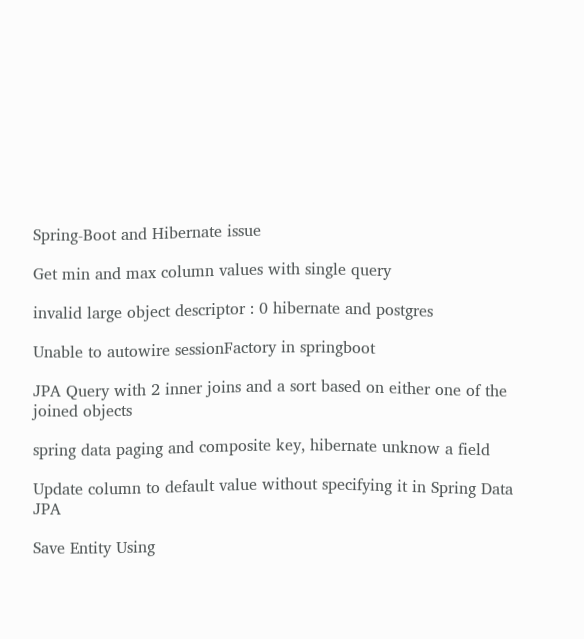Spring-Boot and Hibernate issue

Get min and max column values with single query

invalid large object descriptor : 0 hibernate and postgres

Unable to autowire sessionFactory in springboot

JPA Query with 2 inner joins and a sort based on either one of the joined objects

spring data paging and composite key, hibernate unknow a field

Update column to default value without specifying it in Spring Data JPA

Save Entity Using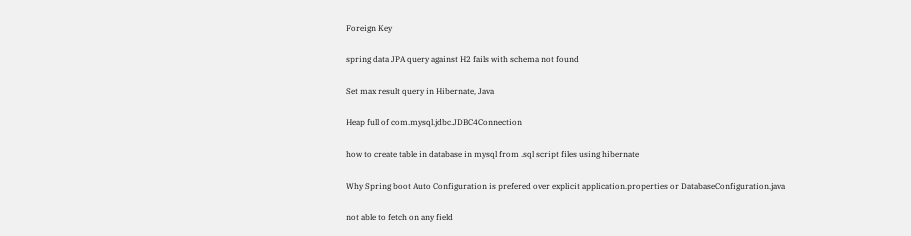Foreign Key

spring data JPA query against H2 fails with schema not found

Set max result query in Hibernate, Java

Heap full of com.mysql.jdbc.JDBC4Connection

how to create table in database in mysql from .sql script files using hibernate

Why Spring boot Auto Configuration is prefered over explicit application.properties or DatabaseConfiguration.java

not able to fetch on any field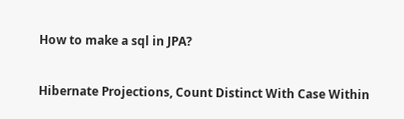How to make a sql in JPA?

Hibernate Projections, Count Distinct With Case Within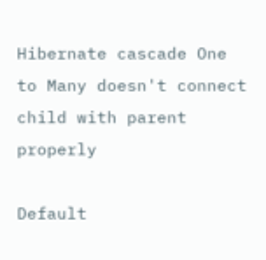Hibernate cascade One to Many doesn't connect child with parent properly

Default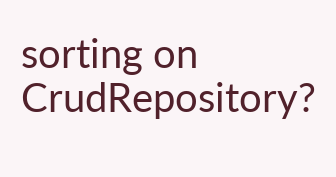sorting on CrudRepository?